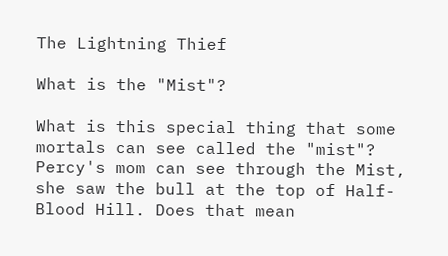The Lightning Thief

What is the "Mist"?

What is this special thing that some mortals can see called the "mist"? Percy's mom can see through the Mist, she saw the bull at the top of Half-Blood Hill. Does that mean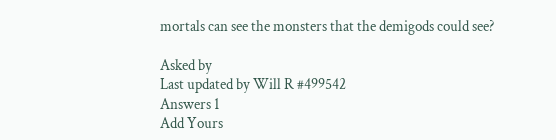mortals can see the monsters that the demigods could see?

Asked by
Last updated by Will R #499542
Answers 1
Add Yours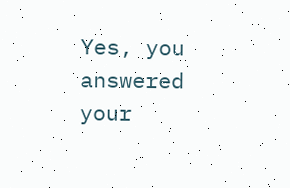Yes, you answered your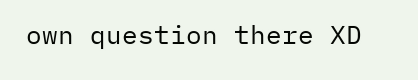own question there XD